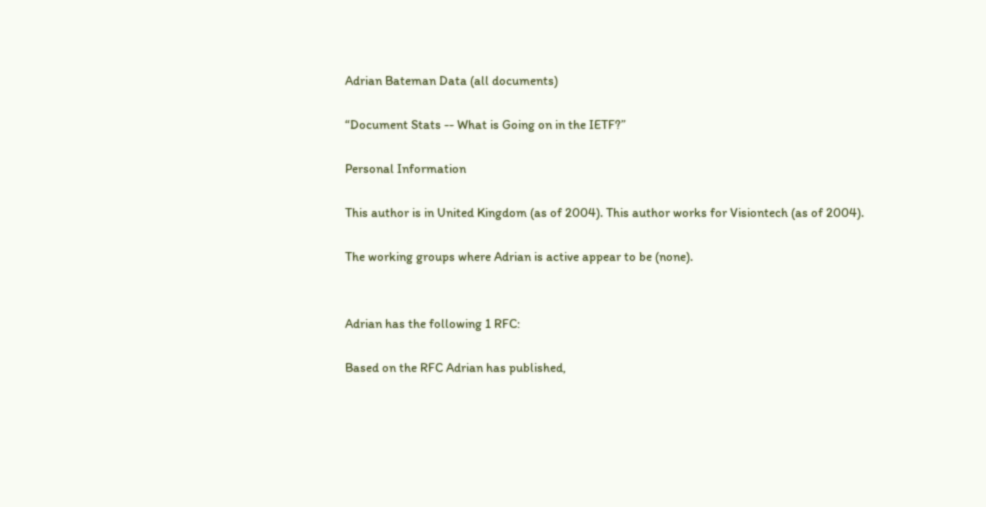Adrian Bateman Data (all documents)

“Document Stats -- What is Going on in the IETF?”

Personal Information

This author is in United Kingdom (as of 2004). This author works for Visiontech (as of 2004).

The working groups where Adrian is active appear to be (none).


Adrian has the following 1 RFC:

Based on the RFC Adrian has published,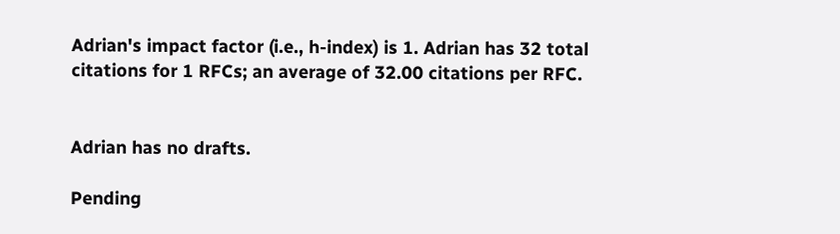Adrian's impact factor (i.e., h-index) is 1. Adrian has 32 total citations for 1 RFCs; an average of 32.00 citations per RFC.


Adrian has no drafts.

Pending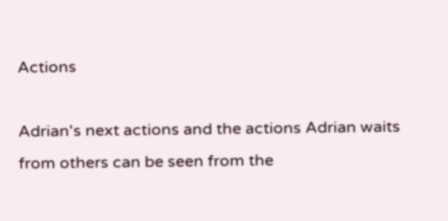Actions

Adrian's next actions and the actions Adrian waits from others can be seen from the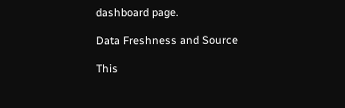dashboard page.

Data Freshness and Source

This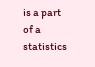is a part of a statistics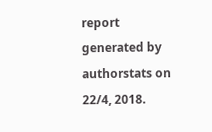report generated by authorstats on 22/4, 2018.